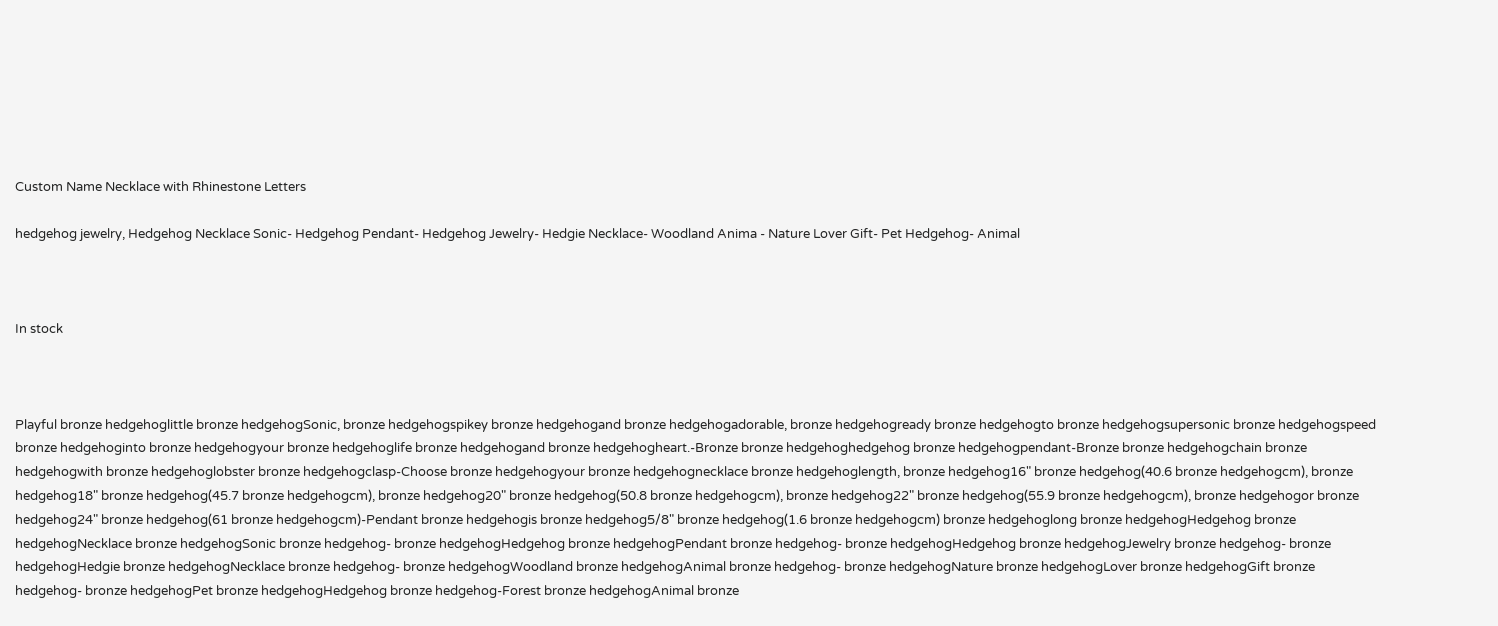Custom Name Necklace with Rhinestone Letters

hedgehog jewelry, Hedgehog Necklace Sonic- Hedgehog Pendant- Hedgehog Jewelry- Hedgie Necklace- Woodland Anima - Nature Lover Gift- Pet Hedgehog- Animal



In stock



Playful bronze hedgehoglittle bronze hedgehogSonic, bronze hedgehogspikey bronze hedgehogand bronze hedgehogadorable, bronze hedgehogready bronze hedgehogto bronze hedgehogsupersonic bronze hedgehogspeed bronze hedgehoginto bronze hedgehogyour bronze hedgehoglife bronze hedgehogand bronze hedgehogheart.-Bronze bronze hedgehoghedgehog bronze hedgehogpendant-Bronze bronze hedgehogchain bronze hedgehogwith bronze hedgehoglobster bronze hedgehogclasp-Choose bronze hedgehogyour bronze hedgehognecklace bronze hedgehoglength, bronze hedgehog16" bronze hedgehog(40.6 bronze hedgehogcm), bronze hedgehog18" bronze hedgehog(45.7 bronze hedgehogcm), bronze hedgehog20" bronze hedgehog(50.8 bronze hedgehogcm), bronze hedgehog22" bronze hedgehog(55.9 bronze hedgehogcm), bronze hedgehogor bronze hedgehog24" bronze hedgehog(61 bronze hedgehogcm)-Pendant bronze hedgehogis bronze hedgehog5/8" bronze hedgehog(1.6 bronze hedgehogcm) bronze hedgehoglong bronze hedgehogHedgehog bronze hedgehogNecklace bronze hedgehogSonic bronze hedgehog- bronze hedgehogHedgehog bronze hedgehogPendant bronze hedgehog- bronze hedgehogHedgehog bronze hedgehogJewelry bronze hedgehog- bronze hedgehogHedgie bronze hedgehogNecklace bronze hedgehog- bronze hedgehogWoodland bronze hedgehogAnimal bronze hedgehog- bronze hedgehogNature bronze hedgehogLover bronze hedgehogGift bronze hedgehog- bronze hedgehogPet bronze hedgehogHedgehog bronze hedgehog-Forest bronze hedgehogAnimal bronze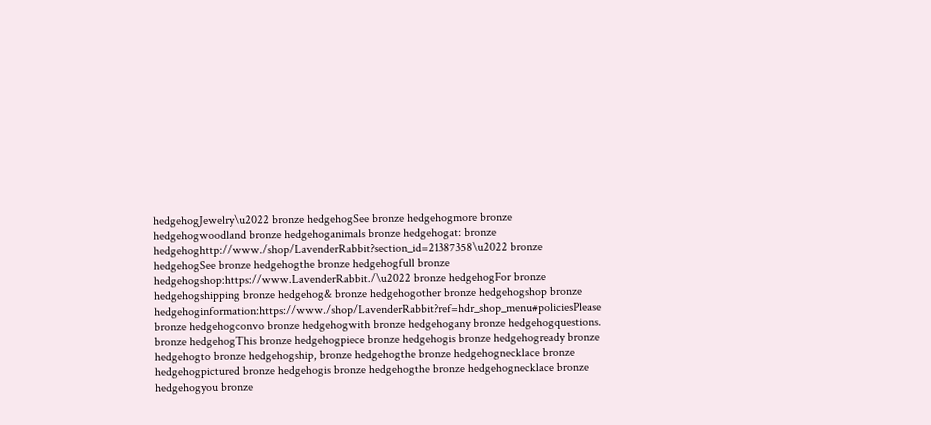hedgehogJewelry\u2022 bronze hedgehogSee bronze hedgehogmore bronze hedgehogwoodland bronze hedgehoganimals bronze hedgehogat: bronze hedgehoghttp://www./shop/LavenderRabbit?section_id=21387358\u2022 bronze hedgehogSee bronze hedgehogthe bronze hedgehogfull bronze hedgehogshop:https://www.LavenderRabbit./\u2022 bronze hedgehogFor bronze hedgehogshipping bronze hedgehog& bronze hedgehogother bronze hedgehogshop bronze hedgehoginformation:https://www./shop/LavenderRabbit?ref=hdr_shop_menu#policiesPlease bronze hedgehogconvo bronze hedgehogwith bronze hedgehogany bronze hedgehogquestions. bronze hedgehogThis bronze hedgehogpiece bronze hedgehogis bronze hedgehogready bronze hedgehogto bronze hedgehogship, bronze hedgehogthe bronze hedgehognecklace bronze hedgehogpictured bronze hedgehogis bronze hedgehogthe bronze hedgehognecklace bronze hedgehogyou bronze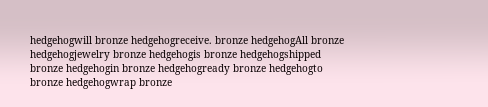hedgehogwill bronze hedgehogreceive. bronze hedgehogAll bronze hedgehogjewelry bronze hedgehogis bronze hedgehogshipped bronze hedgehogin bronze hedgehogready bronze hedgehogto bronze hedgehogwrap bronze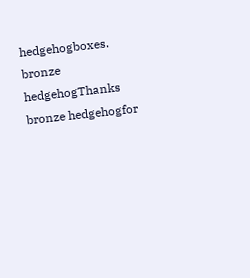hedgehogboxes. bronze hedgehogThanks bronze hedgehogfor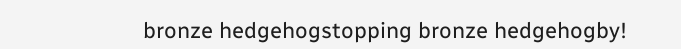bronze hedgehogstopping bronze hedgehogby!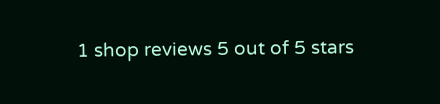1 shop reviews 5 out of 5 stars